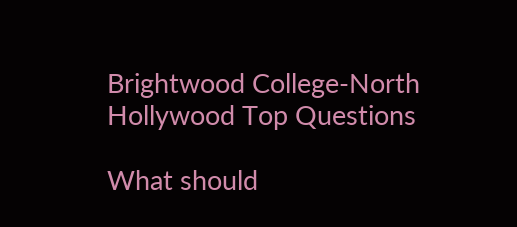Brightwood College-North Hollywood Top Questions

What should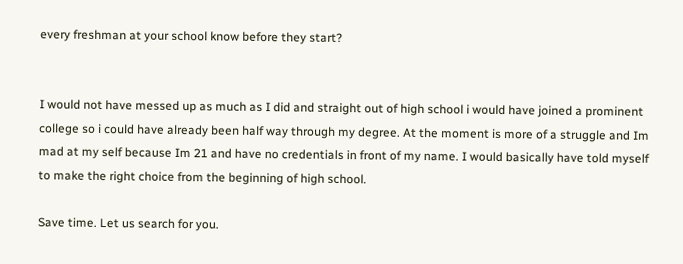every freshman at your school know before they start?


I would not have messed up as much as I did and straight out of high school i would have joined a prominent college so i could have already been half way through my degree. At the moment is more of a struggle and Im mad at my self because Im 21 and have no credentials in front of my name. I would basically have told myself to make the right choice from the beginning of high school.

Save time. Let us search for you.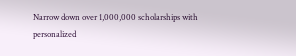Narrow down over 1,000,000 scholarships with personalized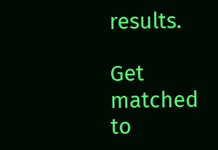results.

Get matched to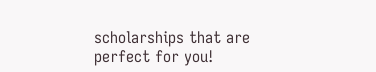scholarships that are perfect for you!